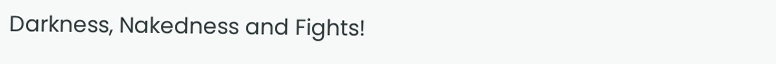Darkness, Nakedness and Fights!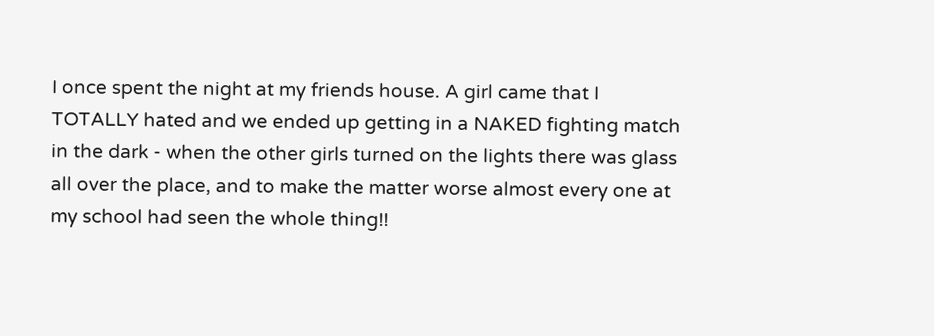I once spent the night at my friends house. A girl came that I
TOTALLY hated and we ended up getting in a NAKED fighting match in the dark - when the other girls turned on the lights there was glass all over the place, and to make the matter worse almost every one at my school had seen the whole thing!!